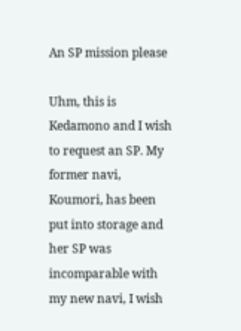An SP mission please

Uhm, this is Kedamono and I wish to request an SP. My former navi, Koumori, has been put into storage and her SP was incomparable with my new navi, I wish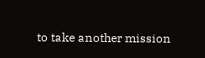to take another mission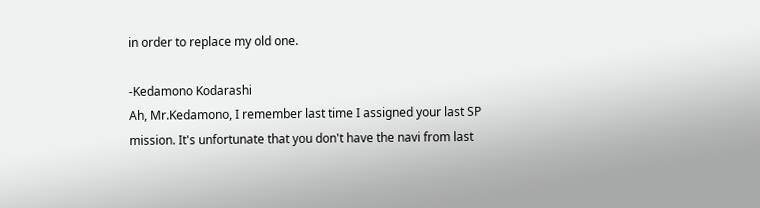in order to replace my old one.

-Kedamono Kodarashi
Ah, Mr.Kedamono, I remember last time I assigned your last SP mission. It's unfortunate that you don't have the navi from last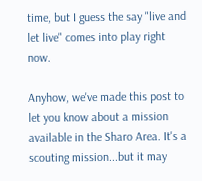time, but I guess the say "live and let live" comes into play right now.

Anyhow, we've made this post to let you know about a mission available in the Sharo Area. It's a scouting mission...but it may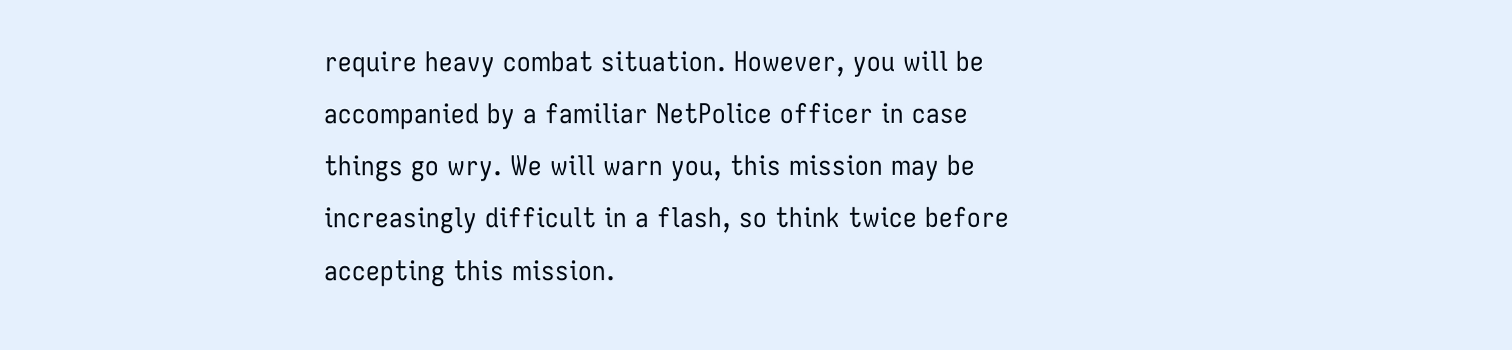require heavy combat situation. However, you will be accompanied by a familiar NetPolice officer in case things go wry. We will warn you, this mission may be increasingly difficult in a flash, so think twice before accepting this mission.